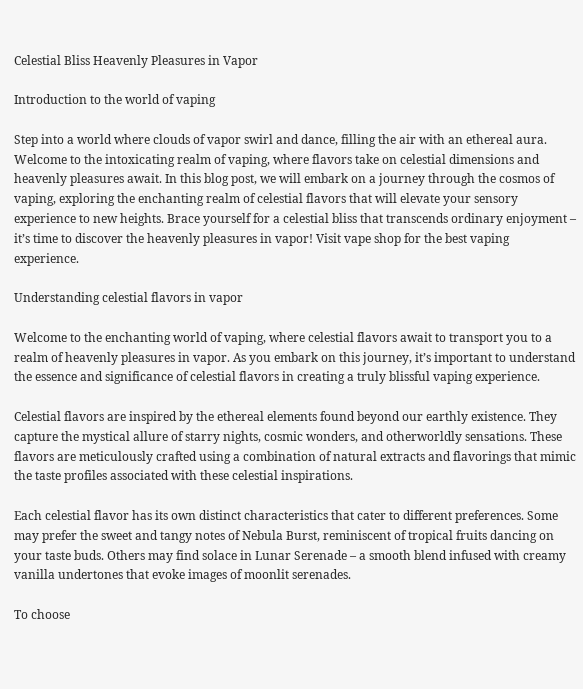Celestial Bliss Heavenly Pleasures in Vapor

Introduction to the world of vaping

Step into a world where clouds of vapor swirl and dance, filling the air with an ethereal aura. Welcome to the intoxicating realm of vaping, where flavors take on celestial dimensions and heavenly pleasures await. In this blog post, we will embark on a journey through the cosmos of vaping, exploring the enchanting realm of celestial flavors that will elevate your sensory experience to new heights. Brace yourself for a celestial bliss that transcends ordinary enjoyment – it’s time to discover the heavenly pleasures in vapor! Visit vape shop for the best vaping experience.

Understanding celestial flavors in vapor

Welcome to the enchanting world of vaping, where celestial flavors await to transport you to a realm of heavenly pleasures in vapor. As you embark on this journey, it’s important to understand the essence and significance of celestial flavors in creating a truly blissful vaping experience.

Celestial flavors are inspired by the ethereal elements found beyond our earthly existence. They capture the mystical allure of starry nights, cosmic wonders, and otherworldly sensations. These flavors are meticulously crafted using a combination of natural extracts and flavorings that mimic the taste profiles associated with these celestial inspirations.

Each celestial flavor has its own distinct characteristics that cater to different preferences. Some may prefer the sweet and tangy notes of Nebula Burst, reminiscent of tropical fruits dancing on your taste buds. Others may find solace in Lunar Serenade – a smooth blend infused with creamy vanilla undertones that evoke images of moonlit serenades.

To choose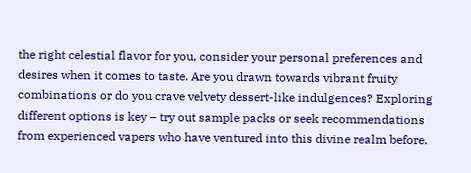the right celestial flavor for you, consider your personal preferences and desires when it comes to taste. Are you drawn towards vibrant fruity combinations or do you crave velvety dessert-like indulgences? Exploring different options is key – try out sample packs or seek recommendations from experienced vapers who have ventured into this divine realm before.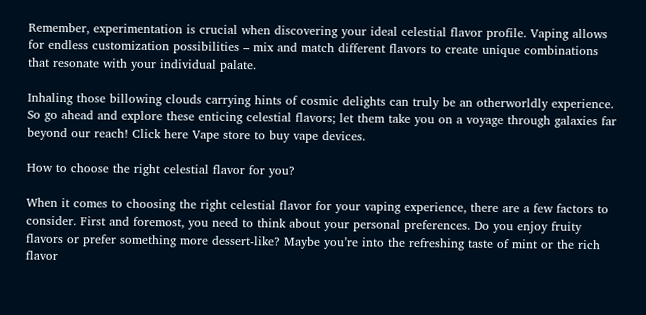Remember, experimentation is crucial when discovering your ideal celestial flavor profile. Vaping allows for endless customization possibilities – mix and match different flavors to create unique combinations that resonate with your individual palate.

Inhaling those billowing clouds carrying hints of cosmic delights can truly be an otherworldly experience. So go ahead and explore these enticing celestial flavors; let them take you on a voyage through galaxies far beyond our reach! Click here Vape store to buy vape devices.

How to choose the right celestial flavor for you?

When it comes to choosing the right celestial flavor for your vaping experience, there are a few factors to consider. First and foremost, you need to think about your personal preferences. Do you enjoy fruity flavors or prefer something more dessert-like? Maybe you’re into the refreshing taste of mint or the rich flavor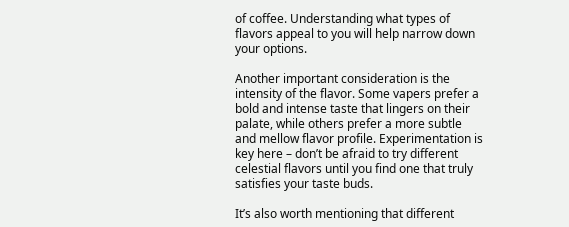of coffee. Understanding what types of flavors appeal to you will help narrow down your options.

Another important consideration is the intensity of the flavor. Some vapers prefer a bold and intense taste that lingers on their palate, while others prefer a more subtle and mellow flavor profile. Experimentation is key here – don’t be afraid to try different celestial flavors until you find one that truly satisfies your taste buds.

It’s also worth mentioning that different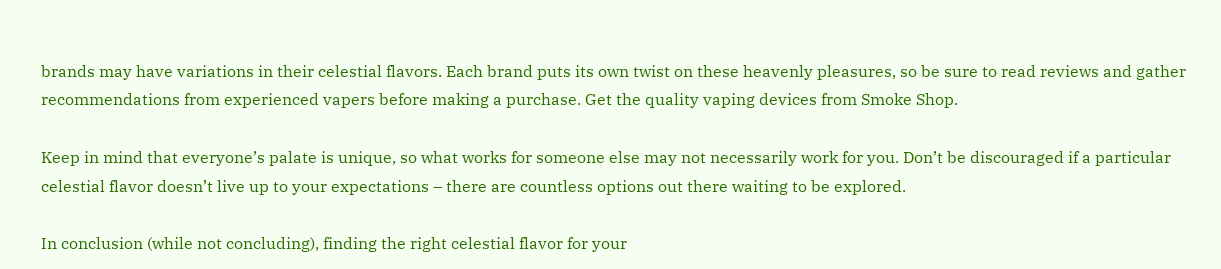brands may have variations in their celestial flavors. Each brand puts its own twist on these heavenly pleasures, so be sure to read reviews and gather recommendations from experienced vapers before making a purchase. Get the quality vaping devices from Smoke Shop.

Keep in mind that everyone’s palate is unique, so what works for someone else may not necessarily work for you. Don’t be discouraged if a particular celestial flavor doesn’t live up to your expectations – there are countless options out there waiting to be explored.

In conclusion (while not concluding), finding the right celestial flavor for your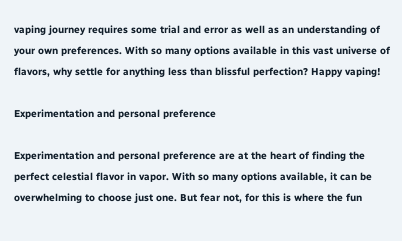vaping journey requires some trial and error as well as an understanding of your own preferences. With so many options available in this vast universe of flavors, why settle for anything less than blissful perfection? Happy vaping!

Experimentation and personal preference

Experimentation and personal preference are at the heart of finding the perfect celestial flavor in vapor. With so many options available, it can be overwhelming to choose just one. But fear not, for this is where the fun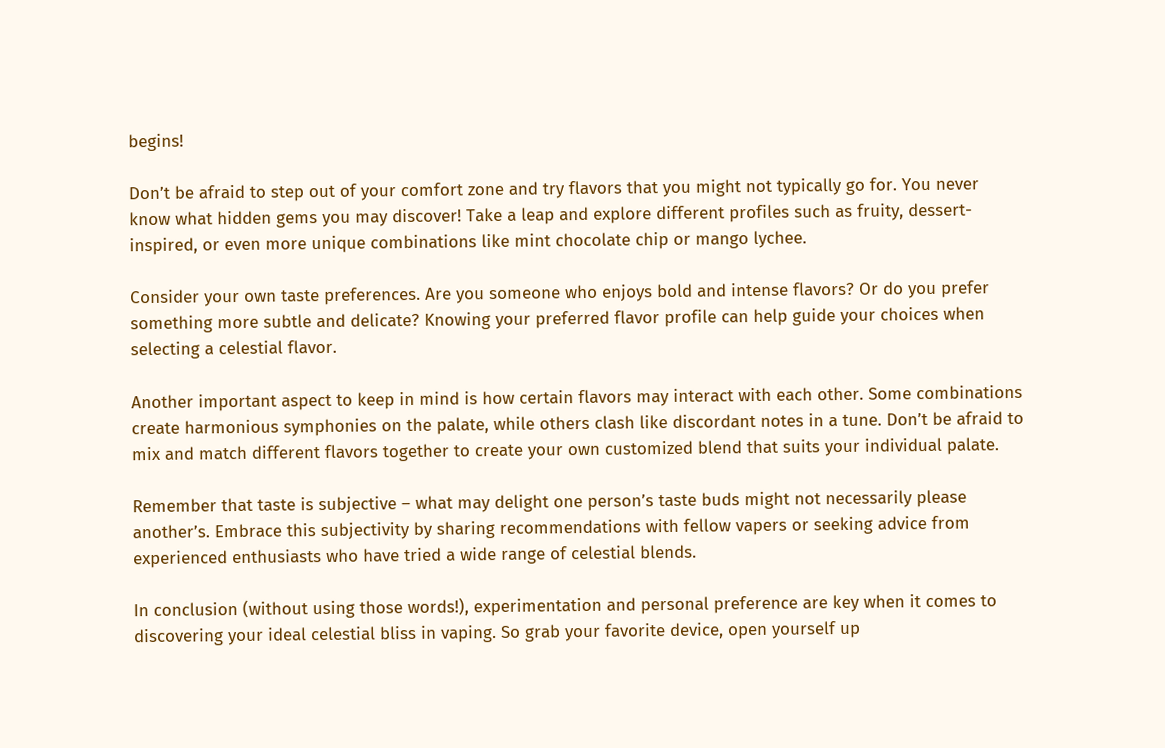begins!

Don’t be afraid to step out of your comfort zone and try flavors that you might not typically go for. You never know what hidden gems you may discover! Take a leap and explore different profiles such as fruity, dessert-inspired, or even more unique combinations like mint chocolate chip or mango lychee.

Consider your own taste preferences. Are you someone who enjoys bold and intense flavors? Or do you prefer something more subtle and delicate? Knowing your preferred flavor profile can help guide your choices when selecting a celestial flavor.

Another important aspect to keep in mind is how certain flavors may interact with each other. Some combinations create harmonious symphonies on the palate, while others clash like discordant notes in a tune. Don’t be afraid to mix and match different flavors together to create your own customized blend that suits your individual palate.

Remember that taste is subjective – what may delight one person’s taste buds might not necessarily please another’s. Embrace this subjectivity by sharing recommendations with fellow vapers or seeking advice from experienced enthusiasts who have tried a wide range of celestial blends.

In conclusion (without using those words!), experimentation and personal preference are key when it comes to discovering your ideal celestial bliss in vaping. So grab your favorite device, open yourself up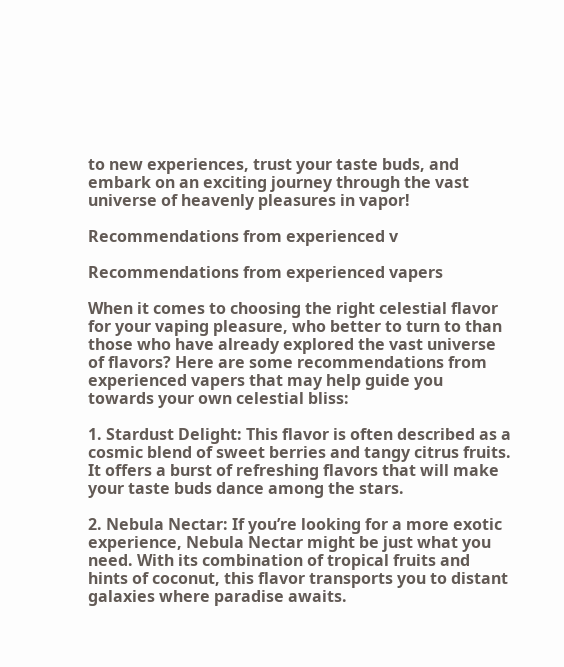to new experiences, trust your taste buds, and embark on an exciting journey through the vast universe of heavenly pleasures in vapor!

Recommendations from experienced v

Recommendations from experienced vapers

When it comes to choosing the right celestial flavor for your vaping pleasure, who better to turn to than those who have already explored the vast universe of flavors? Here are some recommendations from experienced vapers that may help guide you towards your own celestial bliss:

1. Stardust Delight: This flavor is often described as a cosmic blend of sweet berries and tangy citrus fruits. It offers a burst of refreshing flavors that will make your taste buds dance among the stars.

2. Nebula Nectar: If you’re looking for a more exotic experience, Nebula Nectar might be just what you need. With its combination of tropical fruits and hints of coconut, this flavor transports you to distant galaxies where paradise awaits.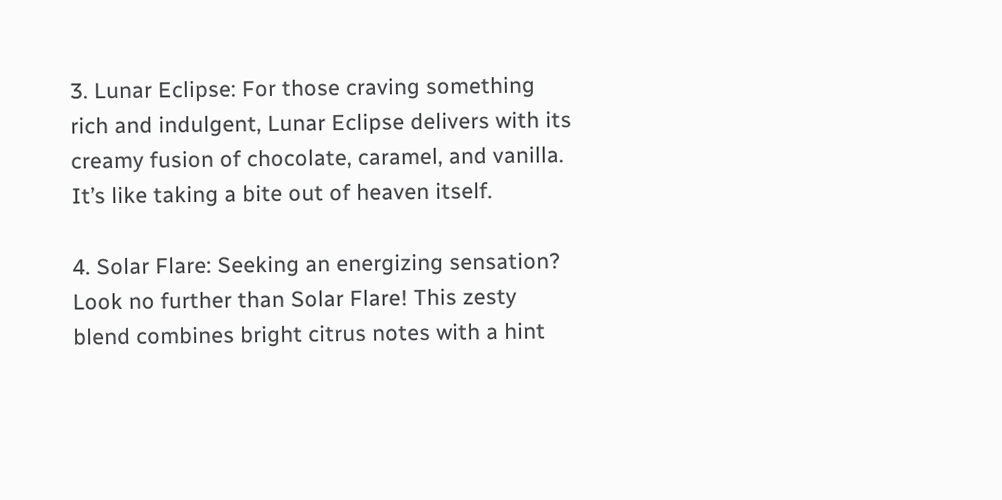3. Lunar Eclipse: For those craving something rich and indulgent, Lunar Eclipse delivers with its creamy fusion of chocolate, caramel, and vanilla. It’s like taking a bite out of heaven itself.

4. Solar Flare: Seeking an energizing sensation? Look no further than Solar Flare! This zesty blend combines bright citrus notes with a hint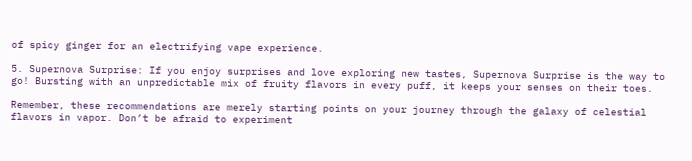of spicy ginger for an electrifying vape experience.

5. Supernova Surprise: If you enjoy surprises and love exploring new tastes, Supernova Surprise is the way to go! Bursting with an unpredictable mix of fruity flavors in every puff, it keeps your senses on their toes.

Remember, these recommendations are merely starting points on your journey through the galaxy of celestial flavors in vapor. Don’t be afraid to experiment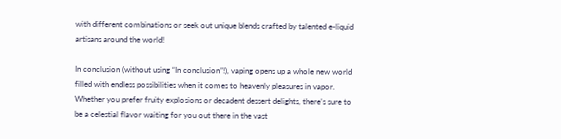with different combinations or seek out unique blends crafted by talented e-liquid artisans around the world!

In conclusion (without using “In conclusion”!), vaping opens up a whole new world filled with endless possibilities when it comes to heavenly pleasures in vapor. Whether you prefer fruity explosions or decadent dessert delights, there’s sure to be a celestial flavor waiting for you out there in the vast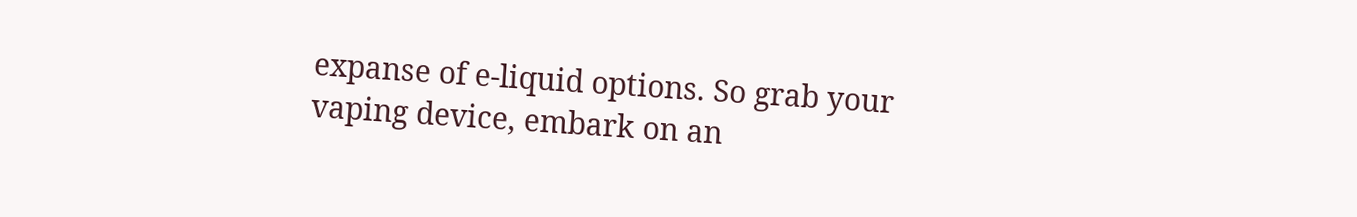expanse of e-liquid options. So grab your vaping device, embark on an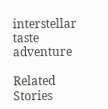interstellar taste adventure

Related Stories